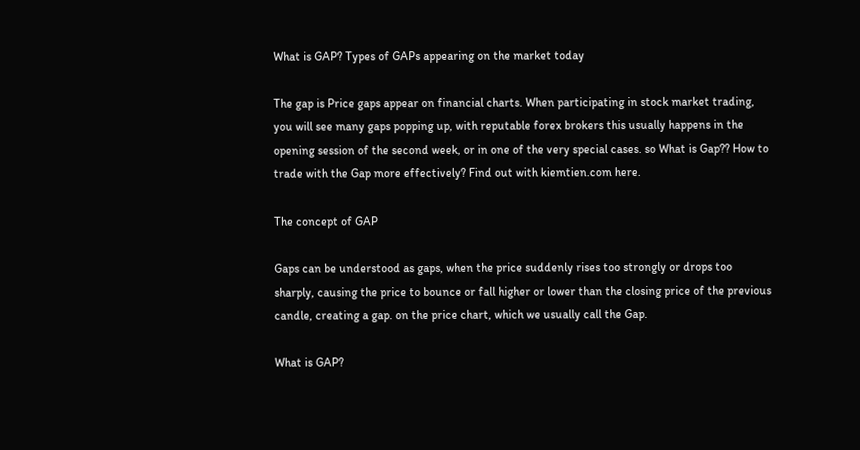What is GAP? Types of GAPs appearing on the market today

The gap is Price gaps appear on financial charts. When participating in stock market trading, you will see many gaps popping up, with reputable forex brokers this usually happens in the opening session of the second week, or in one of the very special cases. so What is Gap?? How to trade with the Gap more effectively? Find out with kiemtien.com here.

The concept of GAP

Gaps can be understood as gaps, when the price suddenly rises too strongly or drops too sharply, causing the price to bounce or fall higher or lower than the closing price of the previous candle, creating a gap. on the price chart, which we usually call the Gap.

What is GAP?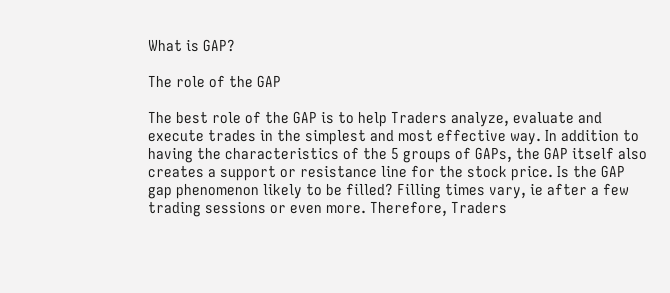What is GAP?

The role of the GAP

The best role of the GAP is to help Traders analyze, evaluate and execute trades in the simplest and most effective way. In addition to having the characteristics of the 5 groups of GAPs, the GAP itself also creates a support or resistance line for the stock price. Is the GAP gap phenomenon likely to be filled? Filling times vary, ie after a few trading sessions or even more. Therefore, Traders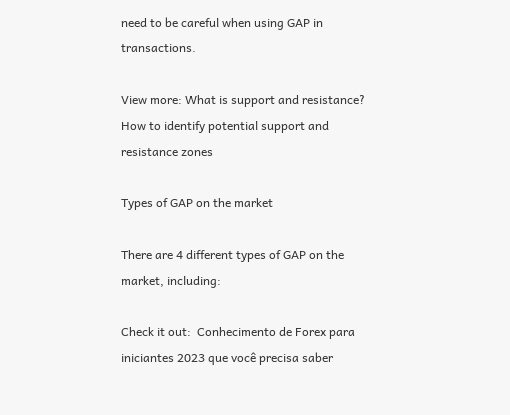need to be careful when using GAP in transactions.

View more: What is support and resistance? How to identify potential support and resistance zones

Types of GAP on the market

There are 4 different types of GAP on the market, including:

Check it out:  Conhecimento de Forex para iniciantes 2023 que você precisa saber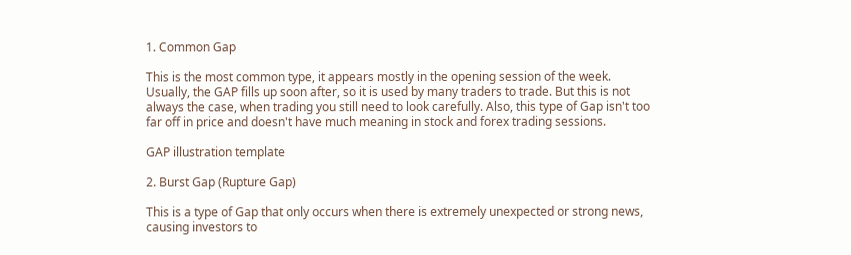1. Common Gap

This is the most common type, it appears mostly in the opening session of the week. Usually, the GAP fills up soon after, so it is used by many traders to trade. But this is not always the case, when trading you still need to look carefully. Also, this type of Gap isn't too far off in price and doesn't have much meaning in stock and forex trading sessions.

GAP illustration template

2. Burst Gap (Rupture Gap)

This is a type of Gap that only occurs when there is extremely unexpected or strong news, causing investors to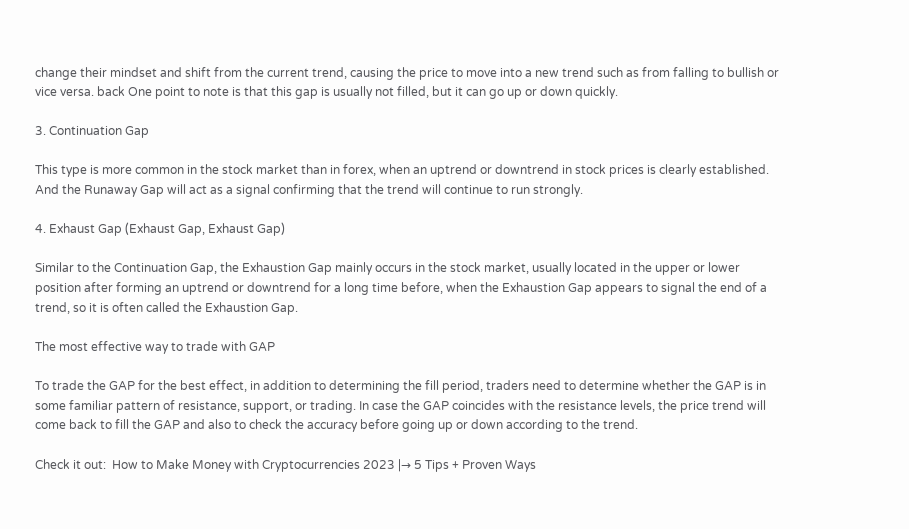change their mindset and shift from the current trend, causing the price to move into a new trend such as from falling to bullish or vice versa. back One point to note is that this gap is usually not filled, but it can go up or down quickly.

3. Continuation Gap

This type is more common in the stock market than in forex, when an uptrend or downtrend in stock prices is clearly established. And the Runaway Gap will act as a signal confirming that the trend will continue to run strongly.

4. Exhaust Gap (Exhaust Gap, Exhaust Gap)

Similar to the Continuation Gap, the Exhaustion Gap mainly occurs in the stock market, usually located in the upper or lower position after forming an uptrend or downtrend for a long time before, when the Exhaustion Gap appears to signal the end of a trend, so it is often called the Exhaustion Gap.

The most effective way to trade with GAP

To trade the GAP for the best effect, in addition to determining the fill period, traders need to determine whether the GAP is in some familiar pattern of resistance, support, or trading. In case the GAP coincides with the resistance levels, the price trend will come back to fill the GAP and also to check the accuracy before going up or down according to the trend.

Check it out:  How to Make Money with Cryptocurrencies 2023 |→ 5 Tips + Proven Ways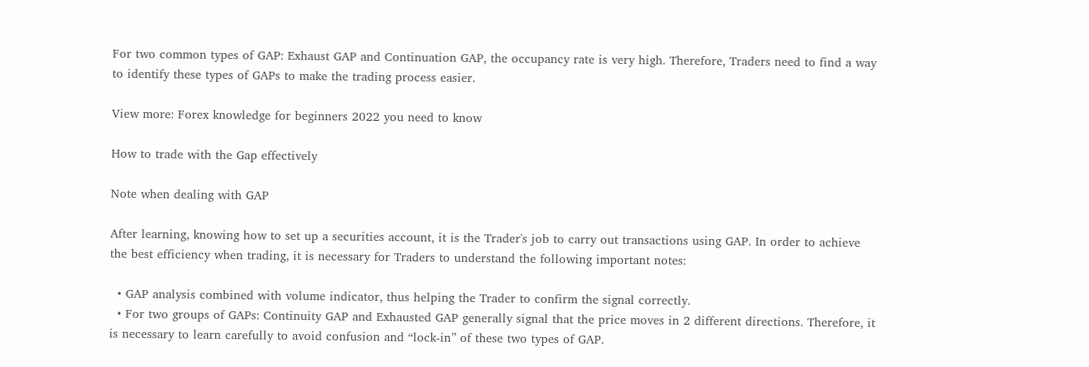For two common types of GAP: Exhaust GAP and Continuation GAP, the occupancy rate is very high. Therefore, Traders need to find a way to identify these types of GAPs to make the trading process easier.

View more: Forex knowledge for beginners 2022 you need to know

How to trade with the Gap effectively

Note when dealing with GAP

After learning, knowing how to set up a securities account, it is the Trader's job to carry out transactions using GAP. In order to achieve the best efficiency when trading, it is necessary for Traders to understand the following important notes:

  • GAP analysis combined with volume indicator, thus helping the Trader to confirm the signal correctly.
  • For two groups of GAPs: Continuity GAP and Exhausted GAP generally signal that the price moves in 2 different directions. Therefore, it is necessary to learn carefully to avoid confusion and “lock-in” of these two types of GAP.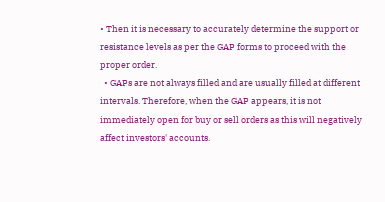• Then it is necessary to accurately determine the support or resistance levels as per the GAP forms to proceed with the proper order.
  • GAPs are not always filled and are usually filled at different intervals. Therefore, when the GAP appears, it is not immediately open for buy or sell orders as this will negatively affect investors' accounts.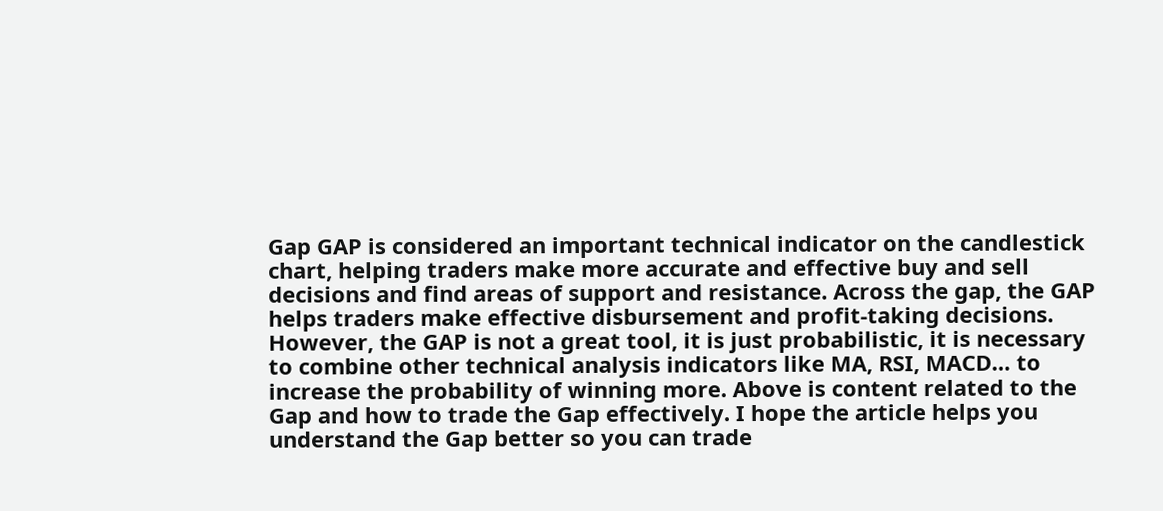Gap GAP is considered an important technical indicator on the candlestick chart, helping traders make more accurate and effective buy and sell decisions and find areas of support and resistance. Across the gap, the GAP helps traders make effective disbursement and profit-taking decisions. However, the GAP is not a great tool, it is just probabilistic, it is necessary to combine other technical analysis indicators like MA, RSI, MACD… to increase the probability of winning more. Above is content related to the Gap and how to trade the Gap effectively. I hope the article helps you understand the Gap better so you can trade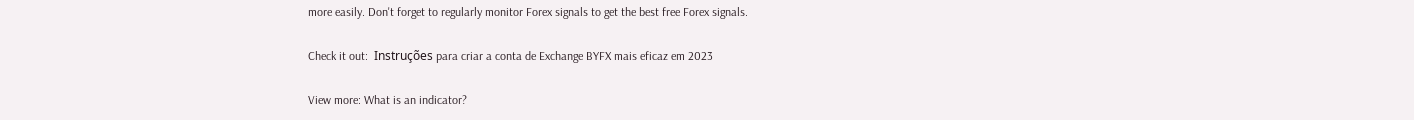more easily. Don't forget to regularly monitor Forex signals to get the best free Forex signals.

Check it out:  Instruções para criar a conta de Exchange BYFX mais eficaz em 2023

View more: What is an indicator?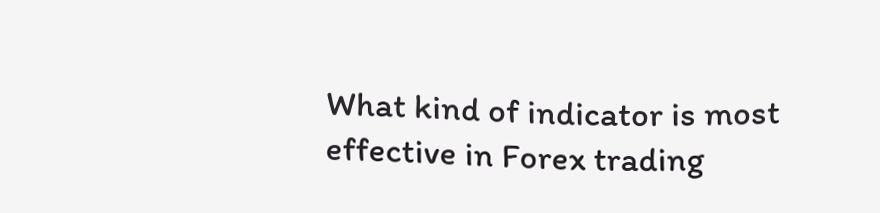What kind of indicator is most effective in Forex trading